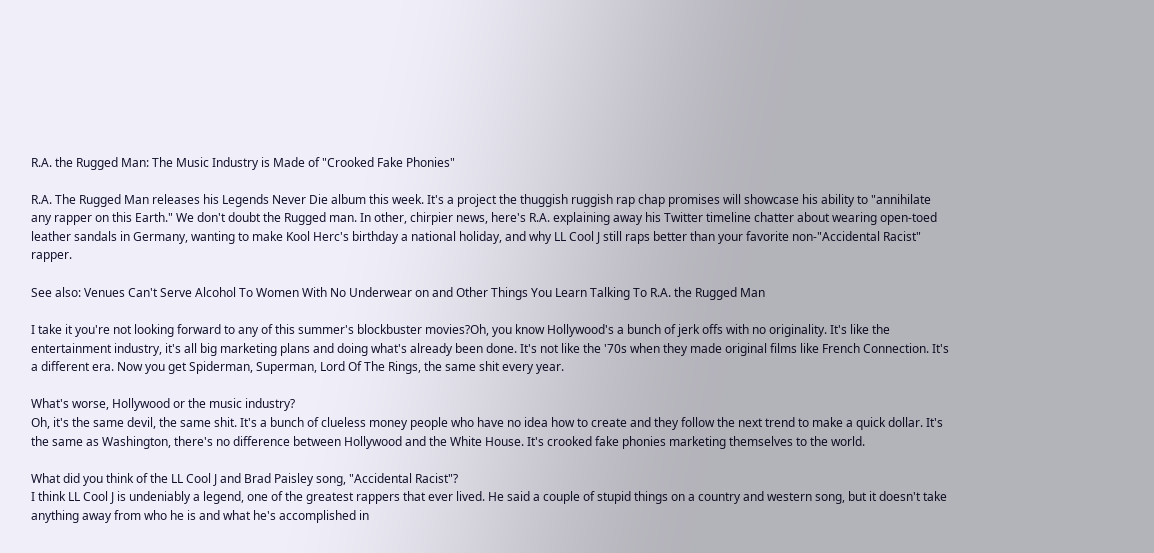R.A. the Rugged Man: The Music Industry is Made of "Crooked Fake Phonies"

R.A. The Rugged Man releases his Legends Never Die album this week. It's a project the thuggish ruggish rap chap promises will showcase his ability to "annihilate any rapper on this Earth." We don't doubt the Rugged man. In other, chirpier news, here's R.A. explaining away his Twitter timeline chatter about wearing open-toed leather sandals in Germany, wanting to make Kool Herc's birthday a national holiday, and why LL Cool J still raps better than your favorite non-"Accidental Racist" rapper.

See also: Venues Can't Serve Alcohol To Women With No Underwear on and Other Things You Learn Talking To R.A. the Rugged Man

I take it you're not looking forward to any of this summer's blockbuster movies?Oh, you know Hollywood's a bunch of jerk offs with no originality. It's like the entertainment industry, it's all big marketing plans and doing what's already been done. It's not like the '70s when they made original films like French Connection. It's a different era. Now you get Spiderman, Superman, Lord Of The Rings, the same shit every year.

What's worse, Hollywood or the music industry?
Oh, it's the same devil, the same shit. It's a bunch of clueless money people who have no idea how to create and they follow the next trend to make a quick dollar. It's the same as Washington, there's no difference between Hollywood and the White House. It's crooked fake phonies marketing themselves to the world.

What did you think of the LL Cool J and Brad Paisley song, "Accidental Racist"?
I think LL Cool J is undeniably a legend, one of the greatest rappers that ever lived. He said a couple of stupid things on a country and western song, but it doesn't take anything away from who he is and what he's accomplished in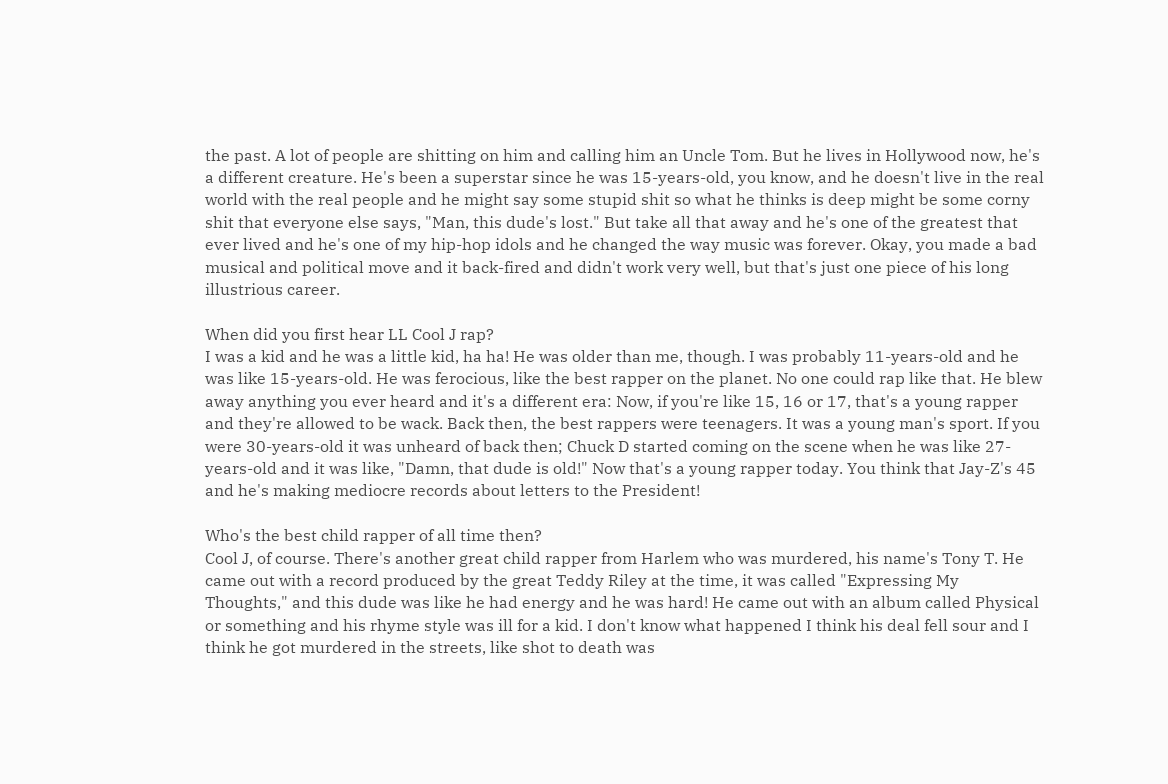the past. A lot of people are shitting on him and calling him an Uncle Tom. But he lives in Hollywood now, he's a different creature. He's been a superstar since he was 15-years-old, you know, and he doesn't live in the real world with the real people and he might say some stupid shit so what he thinks is deep might be some corny shit that everyone else says, "Man, this dude's lost." But take all that away and he's one of the greatest that ever lived and he's one of my hip-hop idols and he changed the way music was forever. Okay, you made a bad musical and political move and it back-fired and didn't work very well, but that's just one piece of his long illustrious career.

When did you first hear LL Cool J rap?
I was a kid and he was a little kid, ha ha! He was older than me, though. I was probably 11-years-old and he was like 15-years-old. He was ferocious, like the best rapper on the planet. No one could rap like that. He blew away anything you ever heard and it's a different era: Now, if you're like 15, 16 or 17, that's a young rapper and they're allowed to be wack. Back then, the best rappers were teenagers. It was a young man's sport. If you were 30-years-old it was unheard of back then; Chuck D started coming on the scene when he was like 27-years-old and it was like, "Damn, that dude is old!" Now that's a young rapper today. You think that Jay-Z's 45 and he's making mediocre records about letters to the President!

Who's the best child rapper of all time then?
Cool J, of course. There's another great child rapper from Harlem who was murdered, his name's Tony T. He came out with a record produced by the great Teddy Riley at the time, it was called "Expressing My Thoughts," and this dude was like he had energy and he was hard! He came out with an album called Physical or something and his rhyme style was ill for a kid. I don't know what happened I think his deal fell sour and I think he got murdered in the streets, like shot to death was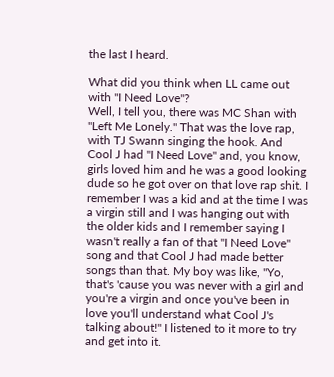the last I heard.

What did you think when LL came out with "I Need Love"?
Well, I tell you, there was MC Shan with "Left Me Lonely." That was the love rap, with TJ Swann singing the hook. And Cool J had "I Need Love" and, you know, girls loved him and he was a good looking dude so he got over on that love rap shit. I remember I was a kid and at the time I was a virgin still and I was hanging out with the older kids and I remember saying I wasn't really a fan of that "I Need Love" song and that Cool J had made better songs than that. My boy was like, "Yo, that's 'cause you was never with a girl and you're a virgin and once you've been in love you'll understand what Cool J's talking about!" I listened to it more to try and get into it.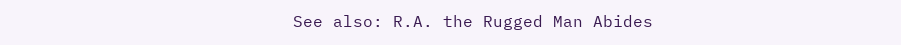See also: R.A. the Rugged Man Abides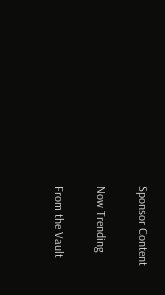Sponsor Content

Now Trending

From the Vault